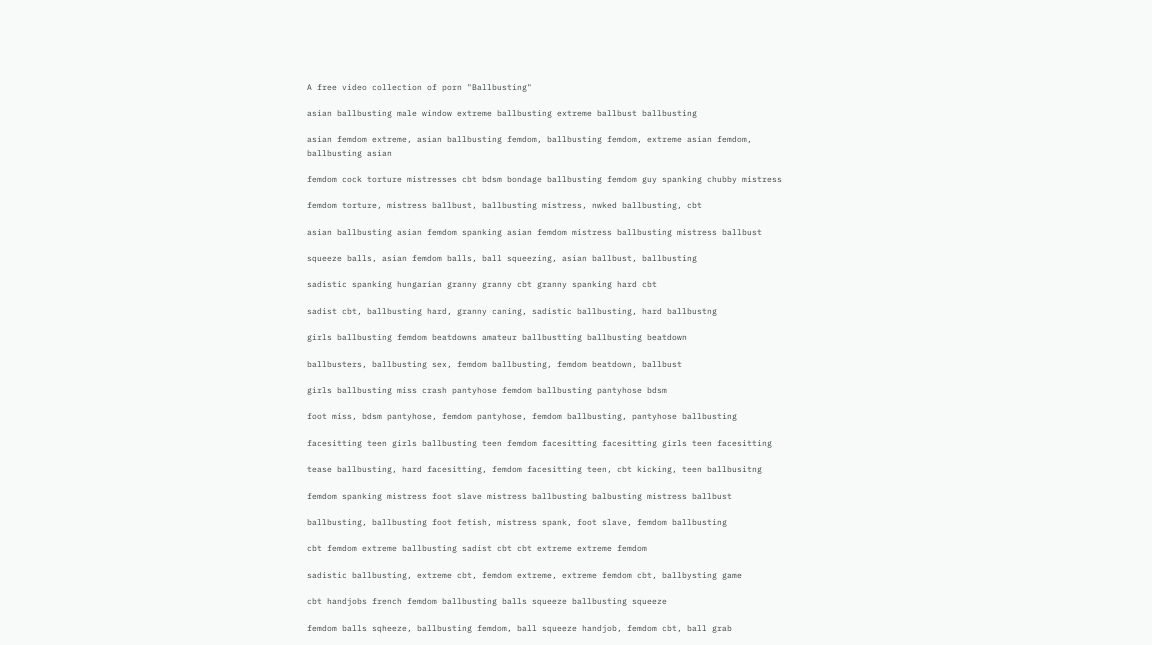A free video collection of porn "Ballbusting"

asian ballbusting male window extreme ballbusting extreme ballbust ballbusting

asian femdom extreme, asian ballbusting femdom, ballbusting femdom, extreme asian femdom, ballbusting asian

femdom cock torture mistresses cbt bdsm bondage ballbusting femdom guy spanking chubby mistress

femdom torture, mistress ballbust, ballbusting mistress, nwked ballbusting, cbt

asian ballbusting asian femdom spanking asian femdom mistress ballbusting mistress ballbust

squeeze balls, asian femdom balls, ball squeezing, asian ballbust, ballbusting

sadistic spanking hungarian granny granny cbt granny spanking hard cbt

sadist cbt, ballbusting hard, granny caning, sadistic ballbusting, hard ballbustng

girls ballbusting femdom beatdowns amateur ballbustting ballbusting beatdown

ballbusters, ballbusting sex, femdom ballbusting, femdom beatdown, ballbust

girls ballbusting miss crash pantyhose femdom ballbusting pantyhose bdsm

foot miss, bdsm pantyhose, femdom pantyhose, femdom ballbusting, pantyhose ballbusting

facesitting teen girls ballbusting teen femdom facesitting facesitting girls teen facesitting

tease ballbusting, hard facesitting, femdom facesitting teen, cbt kicking, teen ballbusitng

femdom spanking mistress foot slave mistress ballbusting balbusting mistress ballbust

ballbusting, ballbusting foot fetish, mistress spank, foot slave, femdom ballbusting

cbt femdom extreme ballbusting sadist cbt cbt extreme extreme femdom

sadistic ballbusting, extreme cbt, femdom extreme, extreme femdom cbt, ballbysting game

cbt handjobs french femdom ballbusting balls squeeze ballbusting squeeze

femdom balls sqheeze, ballbusting femdom, ball squeeze handjob, femdom cbt, ball grab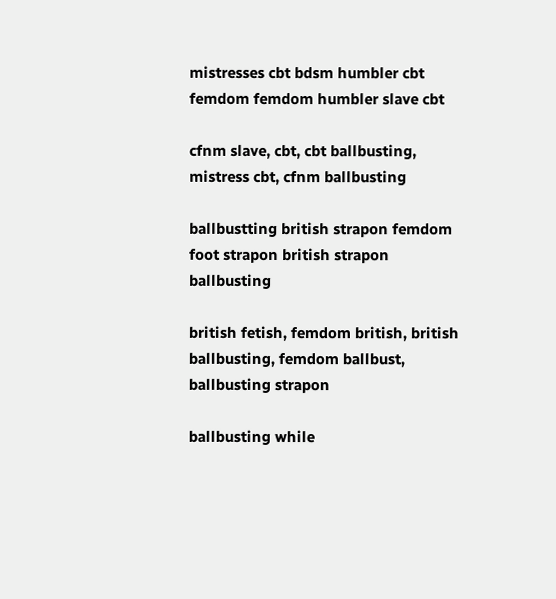mistresses cbt bdsm humbler cbt femdom femdom humbler slave cbt

cfnm slave, cbt, cbt ballbusting, mistress cbt, cfnm ballbusting

ballbustting british strapon femdom foot strapon british strapon ballbusting

british fetish, femdom british, british ballbusting, femdom ballbust, ballbusting strapon

ballbusting while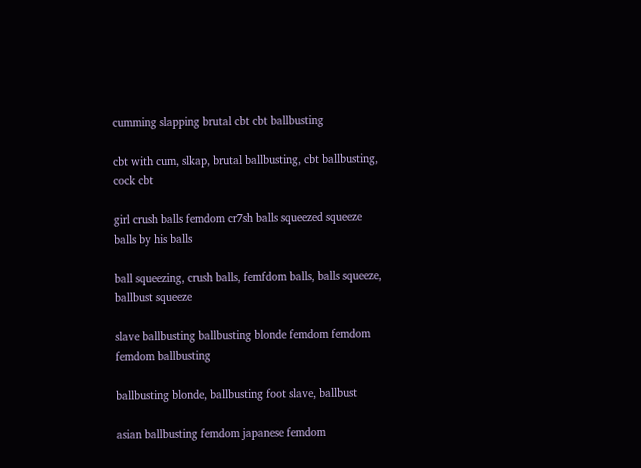cumming slapping brutal cbt cbt ballbusting

cbt with cum, slkap, brutal ballbusting, cbt ballbusting, cock cbt

girl crush balls femdom cr7sh balls squeezed squeeze balls by his balls

ball squeezing, crush balls, femfdom balls, balls squeeze, ballbust squeeze

slave ballbusting ballbusting blonde femdom femdom femdom ballbusting

ballbusting blonde, ballbusting foot slave, ballbust

asian ballbusting femdom japanese femdom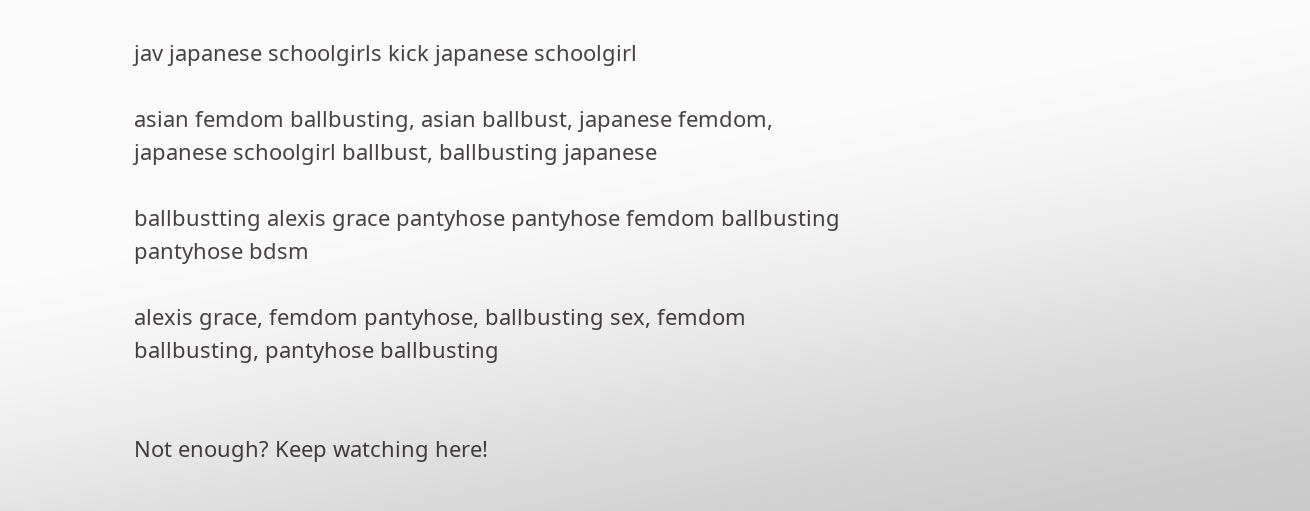jav japanese schoolgirls kick japanese schoolgirl

asian femdom ballbusting, asian ballbust, japanese femdom, japanese schoolgirl ballbust, ballbusting japanese

ballbustting alexis grace pantyhose pantyhose femdom ballbusting pantyhose bdsm

alexis grace, femdom pantyhose, ballbusting sex, femdom ballbusting, pantyhose ballbusting


Not enough? Keep watching here!